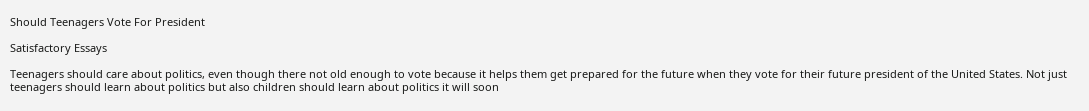Should Teenagers Vote For President

Satisfactory Essays

Teenagers should care about politics, even though there not old enough to vote because it helps them get prepared for the future when they vote for their future president of the United States. Not just teenagers should learn about politics but also children should learn about politics it will soon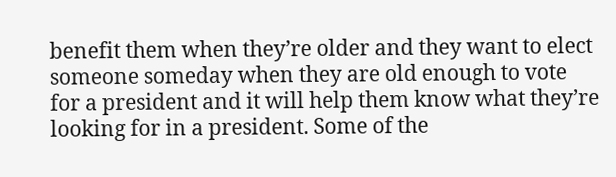benefit them when they’re older and they want to elect someone someday when they are old enough to vote for a president and it will help them know what they’re looking for in a president. Some of the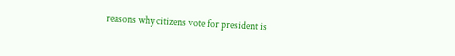reasons why citizens vote for president is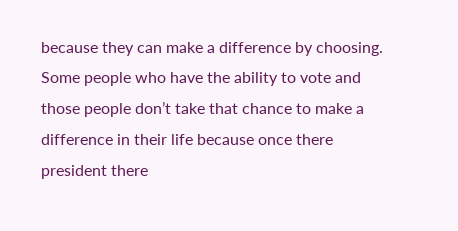because they can make a difference by choosing. Some people who have the ability to vote and those people don’t take that chance to make a difference in their life because once there president there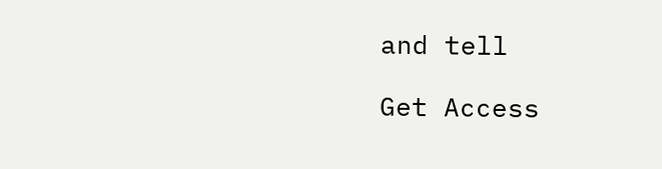and tell

Get Access